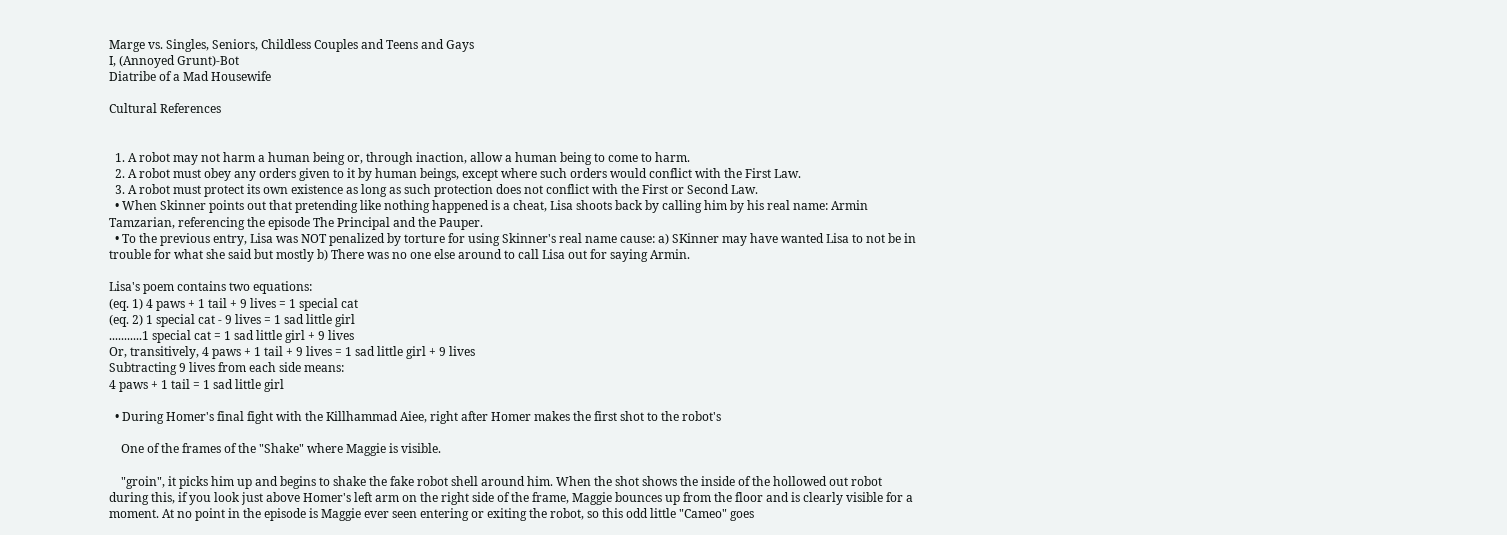Marge vs. Singles, Seniors, Childless Couples and Teens and Gays
I, (Annoyed Grunt)-Bot
Diatribe of a Mad Housewife

Cultural References


  1. A robot may not harm a human being or, through inaction, allow a human being to come to harm.
  2. A robot must obey any orders given to it by human beings, except where such orders would conflict with the First Law.
  3. A robot must protect its own existence as long as such protection does not conflict with the First or Second Law.
  • When Skinner points out that pretending like nothing happened is a cheat, Lisa shoots back by calling him by his real name: Armin Tamzarian, referencing the episode The Principal and the Pauper.
  • To the previous entry, Lisa was NOT penalized by torture for using Skinner's real name cause: a) SKinner may have wanted Lisa to not be in trouble for what she said but mostly b) There was no one else around to call Lisa out for saying Armin.

Lisa's poem contains two equations:
(eq. 1) 4 paws + 1 tail + 9 lives = 1 special cat
(eq. 2) 1 special cat - 9 lives = 1 sad little girl
...........1 special cat = 1 sad little girl + 9 lives
Or, transitively, 4 paws + 1 tail + 9 lives = 1 sad little girl + 9 lives
Subtracting 9 lives from each side means:
4 paws + 1 tail = 1 sad little girl

  • During Homer's final fight with the Killhammad Aiee, right after Homer makes the first shot to the robot's

    One of the frames of the "Shake" where Maggie is visible.

    "groin", it picks him up and begins to shake the fake robot shell around him. When the shot shows the inside of the hollowed out robot during this, if you look just above Homer's left arm on the right side of the frame, Maggie bounces up from the floor and is clearly visible for a moment. At no point in the episode is Maggie ever seen entering or exiting the robot, so this odd little "Cameo" goes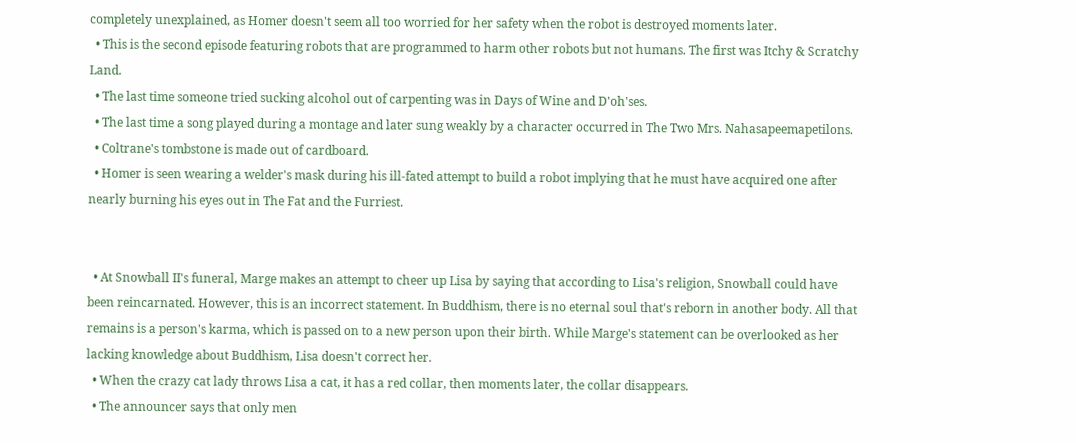completely unexplained, as Homer doesn't seem all too worried for her safety when the robot is destroyed moments later.
  • This is the second episode featuring robots that are programmed to harm other robots but not humans. The first was Itchy & Scratchy Land.
  • The last time someone tried sucking alcohol out of carpenting was in Days of Wine and D'oh'ses.
  • The last time a song played during a montage and later sung weakly by a character occurred in The Two Mrs. Nahasapeemapetilons.
  • Coltrane's tombstone is made out of cardboard.
  • Homer is seen wearing a welder's mask during his ill-fated attempt to build a robot implying that he must have acquired one after nearly burning his eyes out in The Fat and the Furriest.


  • At Snowball II's funeral, Marge makes an attempt to cheer up Lisa by saying that according to Lisa's religion, Snowball could have been reincarnated. However, this is an incorrect statement. In Buddhism, there is no eternal soul that's reborn in another body. All that remains is a person's karma, which is passed on to a new person upon their birth. While Marge's statement can be overlooked as her lacking knowledge about Buddhism, Lisa doesn't correct her.
  • When the crazy cat lady throws Lisa a cat, it has a red collar, then moments later, the collar disappears.
  • The announcer says that only men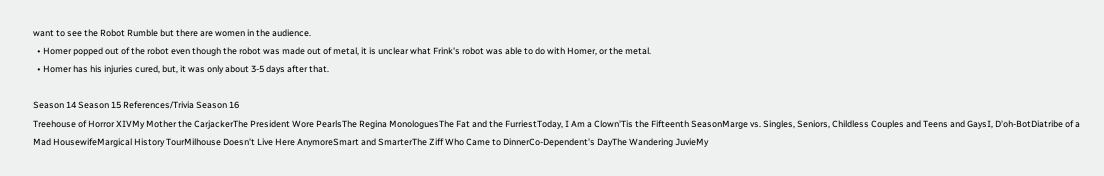want to see the Robot Rumble but there are women in the audience.
  • Homer popped out of the robot even though the robot was made out of metal, it is unclear what Frink's robot was able to do with Homer, or the metal.
  • Homer has his injuries cured, but, it was only about 3-5 days after that.

Season 14 Season 15 References/Trivia Season 16
Treehouse of Horror XIVMy Mother the CarjackerThe President Wore PearlsThe Regina MonologuesThe Fat and the FurriestToday, I Am a Clown'Tis the Fifteenth SeasonMarge vs. Singles, Seniors, Childless Couples and Teens and GaysI, D'oh-BotDiatribe of a Mad HousewifeMargical History TourMilhouse Doesn't Live Here AnymoreSmart and SmarterThe Ziff Who Came to DinnerCo-Dependent's DayThe Wandering JuvieMy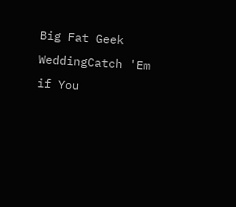Big Fat Geek WeddingCatch 'Em if You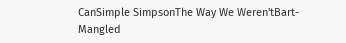CanSimple SimpsonThe Way We Weren'tBart-Mangled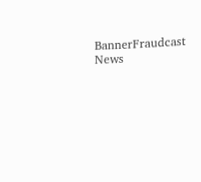BannerFraudcast News